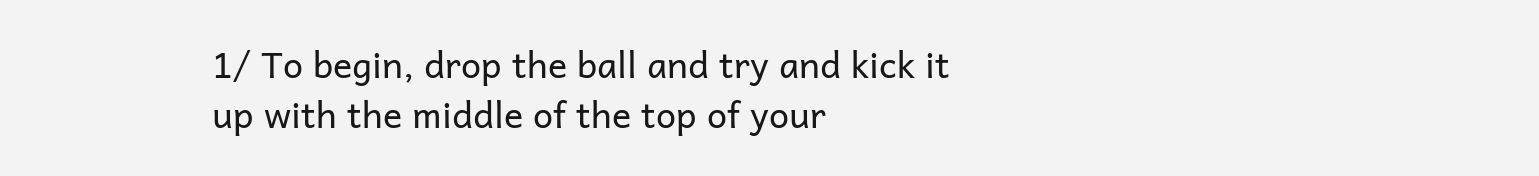1/ To begin, drop the ball and try and kick it up with the middle of the top of your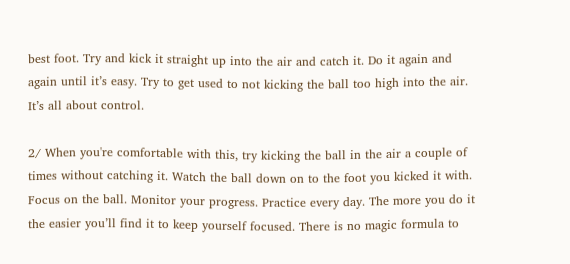best foot. Try and kick it straight up into the air and catch it. Do it again and again until it’s easy. Try to get used to not kicking the ball too high into the air. It’s all about control.

2/ When you're comfortable with this, try kicking the ball in the air a couple of times without catching it. Watch the ball down on to the foot you kicked it with. Focus on the ball. Monitor your progress. Practice every day. The more you do it the easier you’ll find it to keep yourself focused. There is no magic formula to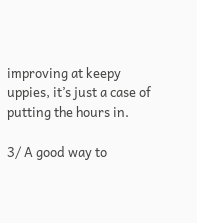improving at keepy uppies, it’s just a case of putting the hours in.

3/ A good way to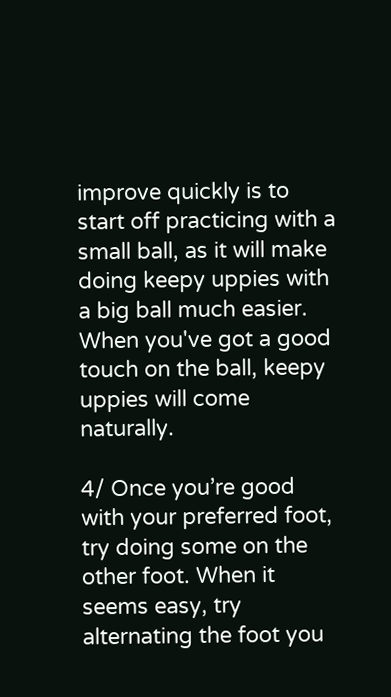improve quickly is to start off practicing with a small ball, as it will make doing keepy uppies with a big ball much easier. When you've got a good touch on the ball, keepy uppies will come naturally.

4/ Once you’re good with your preferred foot, try doing some on the other foot. When it seems easy, try alternating the foot you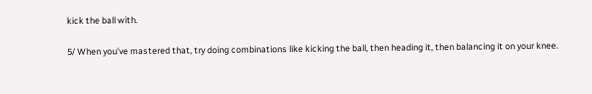kick the ball with.

5/ When you’ve mastered that, try doing combinations like kicking the ball, then heading it, then balancing it on your knee.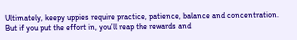Ultimately, keepy uppies require practice, patience, balance and concentration. But if you put the effort in, you’ll reap the rewards and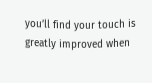you’ll find your touch is greatly improved when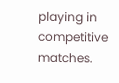playing in competitive matches.